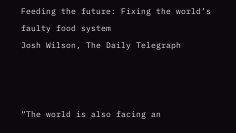Feeding the future: Fixing the world’s faulty food system
Josh Wilson, The Daily Telegraph



“The world is also facing an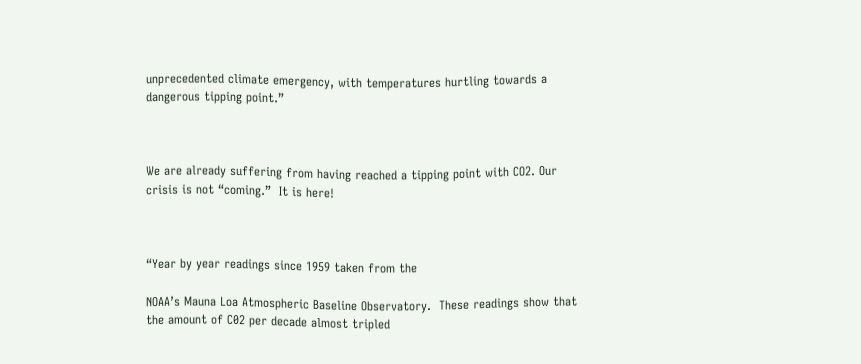unprecedented climate emergency, with temperatures hurtling towards a dangerous tipping point.”



We are already suffering from having reached a tipping point with CO2. Our crisis is not “coming.”  It is here!



“Year by year readings since 1959 taken from the

NOAA’s Mauna Loa Atmospheric Baseline Observatory.  These readings show that the amount of C02 per decade almost tripled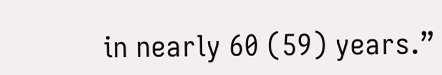in nearly 60 (59) years.”